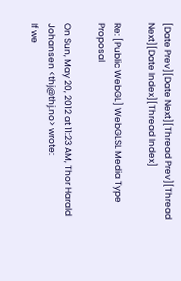[Date Prev][Date Next][Thread Prev][Thread Next][Date Index][Thread Index]

Re: [Public WebGL] WebGLSL Media Type Proposal

On Sun, May 20, 2012 at 11:23 AM, Thor Harald Johansen <thj@thj.no> wrote:
If we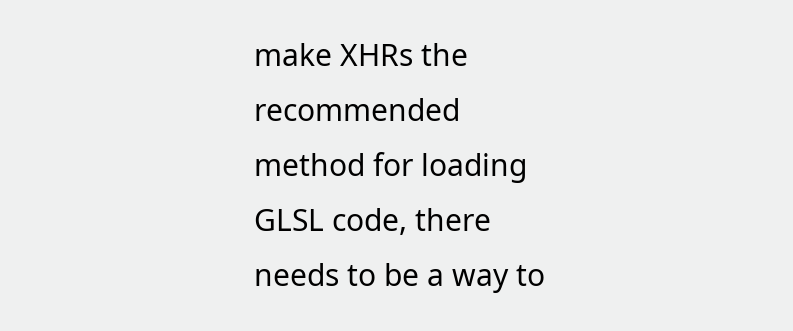make XHRs the recommended method for loading GLSL code, there needs to be a way to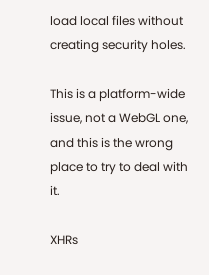load local files without creating security holes.

This is a platform-wide issue, not a WebGL one, and this is the wrong place to try to deal with it.

XHRs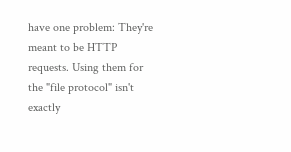have one problem: They're meant to be HTTP requests. Using them for the "file protocol" isn't exactly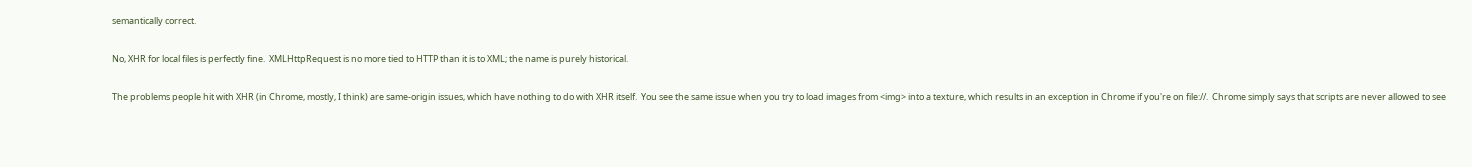semantically correct.

No, XHR for local files is perfectly fine.  XMLHttpRequest is no more tied to HTTP than it is to XML; the name is purely historical.

The problems people hit with XHR (in Chrome, mostly, I think) are same-origin issues, which have nothing to do with XHR itself.  You see the same issue when you try to load images from <img> into a texture, which results in an exception in Chrome if you're on file://.  Chrome simply says that scripts are never allowed to see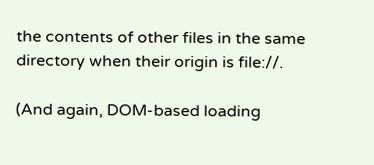the contents of other files in the same directory when their origin is file://.

(And again, DOM-based loading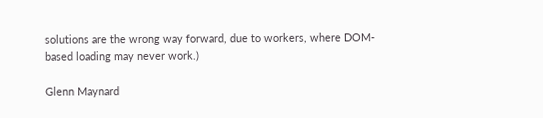solutions are the wrong way forward, due to workers, where DOM-based loading may never work.)

Glenn Maynard